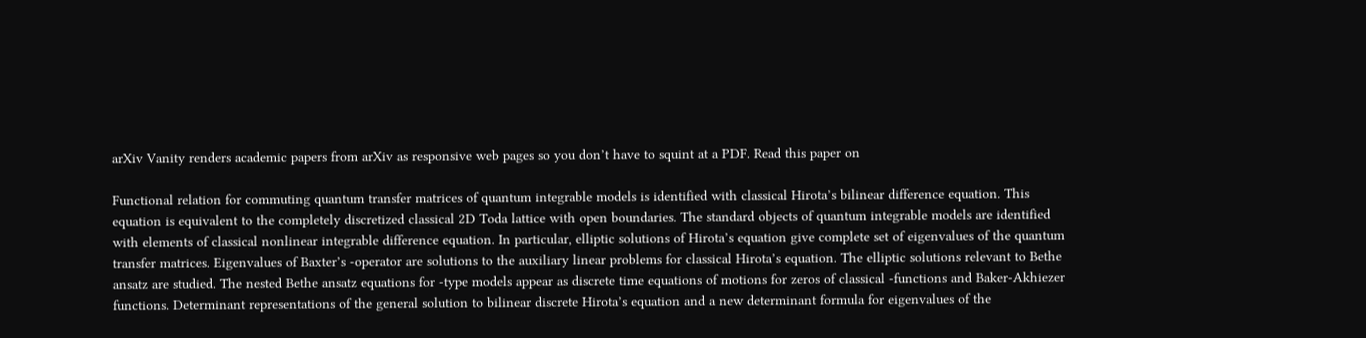arXiv Vanity renders academic papers from arXiv as responsive web pages so you don’t have to squint at a PDF. Read this paper on

Functional relation for commuting quantum transfer matrices of quantum integrable models is identified with classical Hirota’s bilinear difference equation. This equation is equivalent to the completely discretized classical 2D Toda lattice with open boundaries. The standard objects of quantum integrable models are identified with elements of classical nonlinear integrable difference equation. In particular, elliptic solutions of Hirota’s equation give complete set of eigenvalues of the quantum transfer matrices. Eigenvalues of Baxter’s -operator are solutions to the auxiliary linear problems for classical Hirota’s equation. The elliptic solutions relevant to Bethe ansatz are studied. The nested Bethe ansatz equations for -type models appear as discrete time equations of motions for zeros of classical -functions and Baker-Akhiezer functions. Determinant representations of the general solution to bilinear discrete Hirota’s equation and a new determinant formula for eigenvalues of the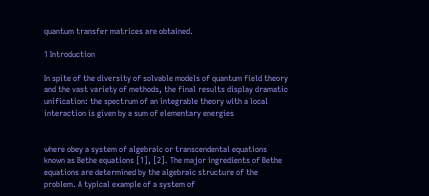quantum transfer matrices are obtained.

1 Introduction

In spite of the diversity of solvable models of quantum field theory and the vast variety of methods, the final results display dramatic unification: the spectrum of an integrable theory with a local interaction is given by a sum of elementary energies


where obey a system of algebraic or transcendental equations known as Bethe equations [1], [2]. The major ingredients of Bethe equations are determined by the algebraic structure of the problem. A typical example of a system of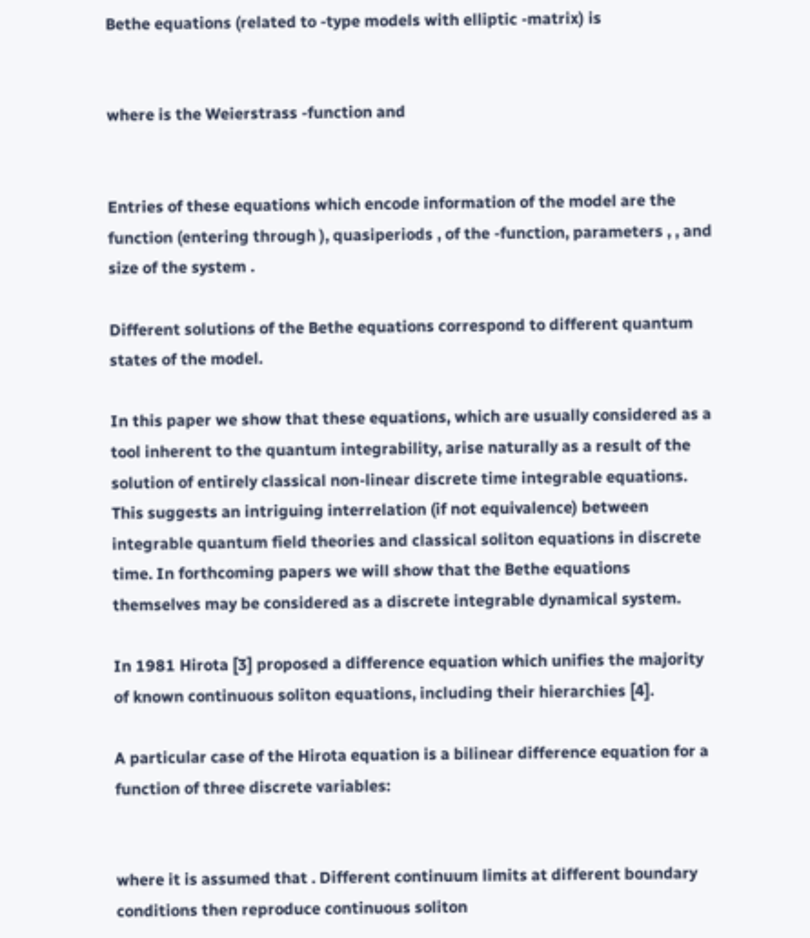Bethe equations (related to -type models with elliptic -matrix) is


where is the Weierstrass -function and


Entries of these equations which encode information of the model are the function (entering through ), quasiperiods , of the -function, parameters , , and size of the system .

Different solutions of the Bethe equations correspond to different quantum states of the model.

In this paper we show that these equations, which are usually considered as a tool inherent to the quantum integrability, arise naturally as a result of the solution of entirely classical non-linear discrete time integrable equations. This suggests an intriguing interrelation (if not equivalence) between integrable quantum field theories and classical soliton equations in discrete time. In forthcoming papers we will show that the Bethe equations themselves may be considered as a discrete integrable dynamical system.

In 1981 Hirota [3] proposed a difference equation which unifies the majority of known continuous soliton equations, including their hierarchies [4].

A particular case of the Hirota equation is a bilinear difference equation for a function of three discrete variables:


where it is assumed that . Different continuum limits at different boundary conditions then reproduce continuous soliton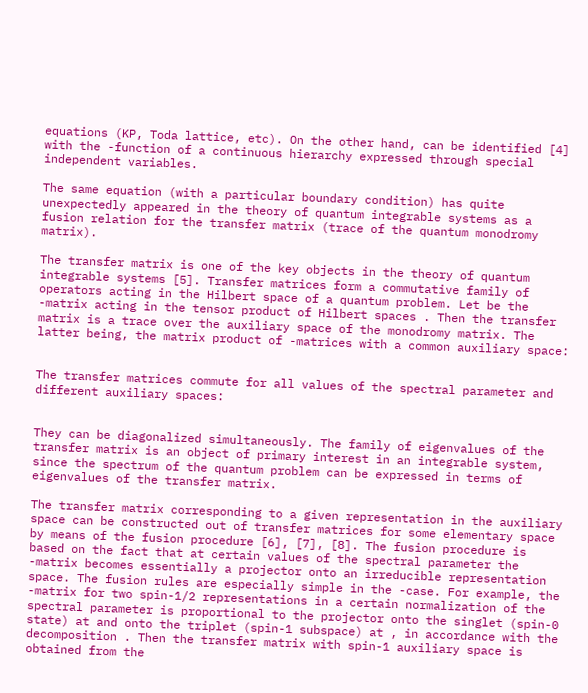equations (KP, Toda lattice, etc). On the other hand, can be identified [4] with the -function of a continuous hierarchy expressed through special independent variables.

The same equation (with a particular boundary condition) has quite unexpectedly appeared in the theory of quantum integrable systems as a fusion relation for the transfer matrix (trace of the quantum monodromy matrix).

The transfer matrix is one of the key objects in the theory of quantum integrable systems [5]. Transfer matrices form a commutative family of operators acting in the Hilbert space of a quantum problem. Let be the -matrix acting in the tensor product of Hilbert spaces . Then the transfer matrix is a trace over the auxiliary space of the monodromy matrix. The latter being, the matrix product of -matrices with a common auxiliary space:


The transfer matrices commute for all values of the spectral parameter and different auxiliary spaces:


They can be diagonalized simultaneously. The family of eigenvalues of the transfer matrix is an object of primary interest in an integrable system, since the spectrum of the quantum problem can be expressed in terms of eigenvalues of the transfer matrix.

The transfer matrix corresponding to a given representation in the auxiliary space can be constructed out of transfer matrices for some elementary space by means of the fusion procedure [6], [7], [8]. The fusion procedure is based on the fact that at certain values of the spectral parameter the -matrix becomes essentially a projector onto an irreducible representation space. The fusion rules are especially simple in the -case. For example, the -matrix for two spin-1/2 representations in a certain normalization of the spectral parameter is proportional to the projector onto the singlet (spin-0 state) at and onto the triplet (spin-1 subspace) at , in accordance with the decomposition . Then the transfer matrix with spin-1 auxiliary space is obtained from the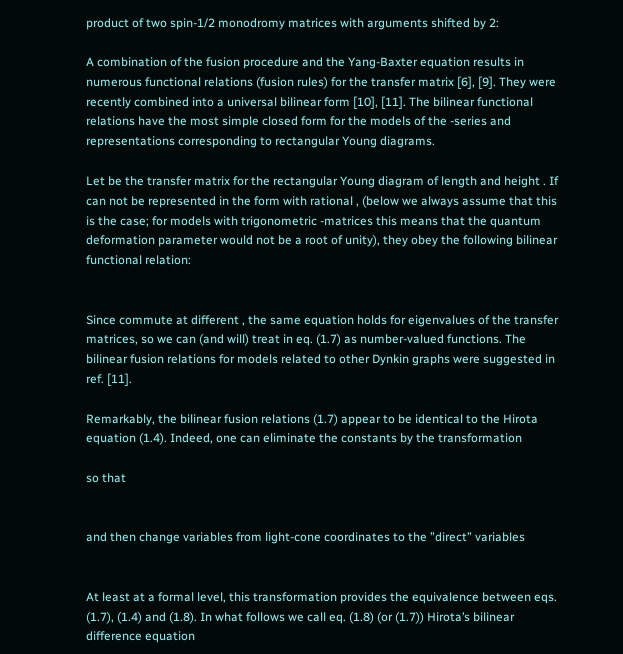product of two spin-1/2 monodromy matrices with arguments shifted by 2:

A combination of the fusion procedure and the Yang-Baxter equation results in numerous functional relations (fusion rules) for the transfer matrix [6], [9]. They were recently combined into a universal bilinear form [10], [11]. The bilinear functional relations have the most simple closed form for the models of the -series and representations corresponding to rectangular Young diagrams.

Let be the transfer matrix for the rectangular Young diagram of length and height . If can not be represented in the form with rational , (below we always assume that this is the case; for models with trigonometric -matrices this means that the quantum deformation parameter would not be a root of unity), they obey the following bilinear functional relation:


Since commute at different , the same equation holds for eigenvalues of the transfer matrices, so we can (and will) treat in eq. (1.7) as number-valued functions. The bilinear fusion relations for models related to other Dynkin graphs were suggested in ref. [11].

Remarkably, the bilinear fusion relations (1.7) appear to be identical to the Hirota equation (1.4). Indeed, one can eliminate the constants by the transformation

so that


and then change variables from light-cone coordinates to the ”direct” variables


At least at a formal level, this transformation provides the equivalence between eqs. (1.7), (1.4) and (1.8). In what follows we call eq. (1.8) (or (1.7)) Hirota’s bilinear difference equation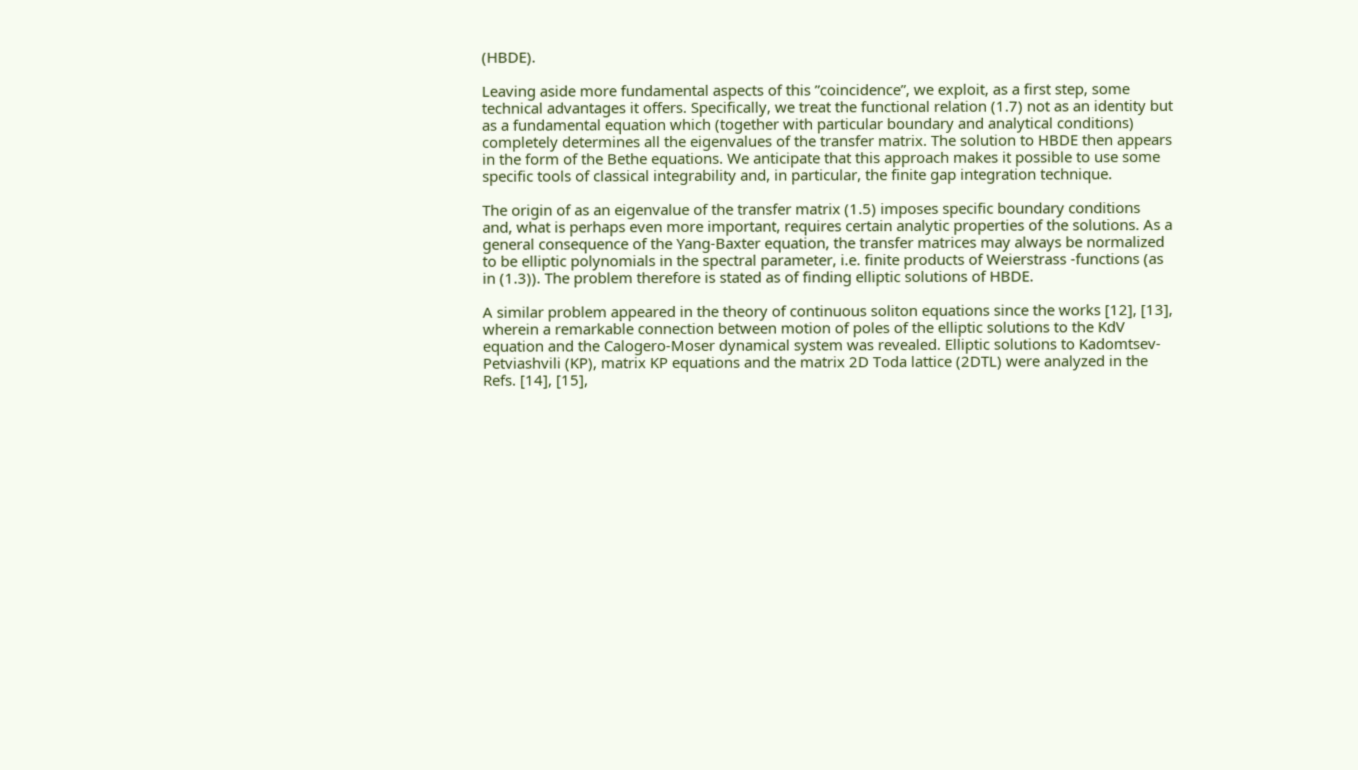(HBDE).

Leaving aside more fundamental aspects of this ”coincidence”, we exploit, as a first step, some technical advantages it offers. Specifically, we treat the functional relation (1.7) not as an identity but as a fundamental equation which (together with particular boundary and analytical conditions) completely determines all the eigenvalues of the transfer matrix. The solution to HBDE then appears in the form of the Bethe equations. We anticipate that this approach makes it possible to use some specific tools of classical integrability and, in particular, the finite gap integration technique.

The origin of as an eigenvalue of the transfer matrix (1.5) imposes specific boundary conditions and, what is perhaps even more important, requires certain analytic properties of the solutions. As a general consequence of the Yang-Baxter equation, the transfer matrices may always be normalized to be elliptic polynomials in the spectral parameter, i.e. finite products of Weierstrass -functions (as in (1.3)). The problem therefore is stated as of finding elliptic solutions of HBDE.

A similar problem appeared in the theory of continuous soliton equations since the works [12], [13], wherein a remarkable connection between motion of poles of the elliptic solutions to the KdV equation and the Calogero-Moser dynamical system was revealed. Elliptic solutions to Kadomtsev-Petviashvili (KP), matrix KP equations and the matrix 2D Toda lattice (2DTL) were analyzed in the Refs. [14], [15],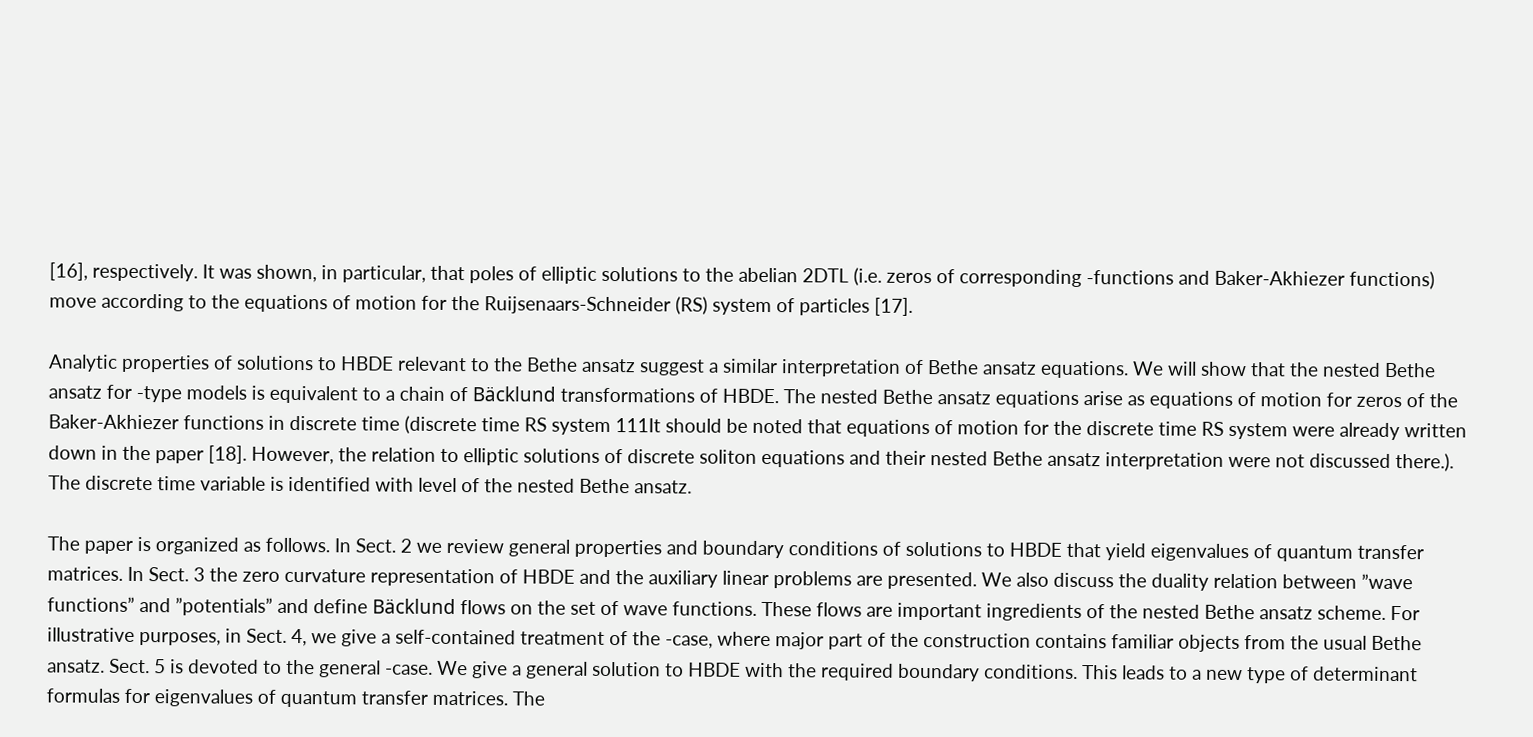[16], respectively. It was shown, in particular, that poles of elliptic solutions to the abelian 2DTL (i.e. zeros of corresponding -functions and Baker-Akhiezer functions) move according to the equations of motion for the Ruijsenaars-Schneider (RS) system of particles [17].

Analytic properties of solutions to HBDE relevant to the Bethe ansatz suggest a similar interpretation of Bethe ansatz equations. We will show that the nested Bethe ansatz for -type models is equivalent to a chain of Bäcklund transformations of HBDE. The nested Bethe ansatz equations arise as equations of motion for zeros of the Baker-Akhiezer functions in discrete time (discrete time RS system 111It should be noted that equations of motion for the discrete time RS system were already written down in the paper [18]. However, the relation to elliptic solutions of discrete soliton equations and their nested Bethe ansatz interpretation were not discussed there.). The discrete time variable is identified with level of the nested Bethe ansatz.

The paper is organized as follows. In Sect. 2 we review general properties and boundary conditions of solutions to HBDE that yield eigenvalues of quantum transfer matrices. In Sect. 3 the zero curvature representation of HBDE and the auxiliary linear problems are presented. We also discuss the duality relation between ”wave functions” and ”potentials” and define Bäcklund flows on the set of wave functions. These flows are important ingredients of the nested Bethe ansatz scheme. For illustrative purposes, in Sect. 4, we give a self-contained treatment of the -case, where major part of the construction contains familiar objects from the usual Bethe ansatz. Sect. 5 is devoted to the general -case. We give a general solution to HBDE with the required boundary conditions. This leads to a new type of determinant formulas for eigenvalues of quantum transfer matrices. The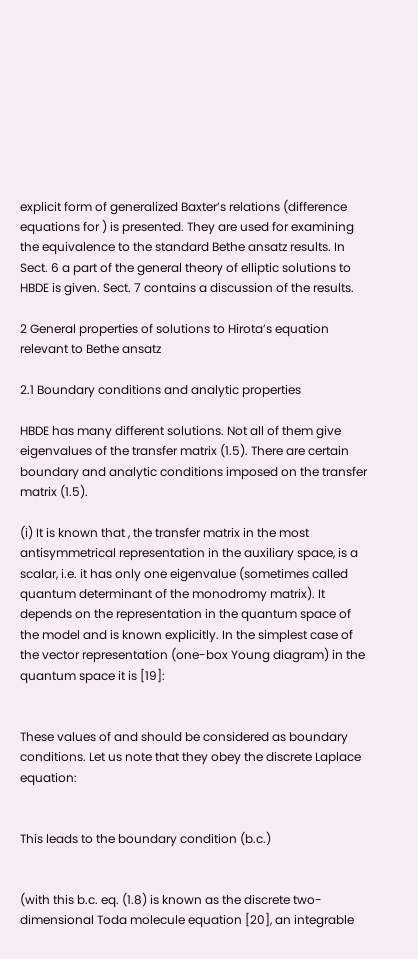explicit form of generalized Baxter’s relations (difference equations for ) is presented. They are used for examining the equivalence to the standard Bethe ansatz results. In Sect. 6 a part of the general theory of elliptic solutions to HBDE is given. Sect. 7 contains a discussion of the results.

2 General properties of solutions to Hirota’s equation relevant to Bethe ansatz

2.1 Boundary conditions and analytic properties

HBDE has many different solutions. Not all of them give eigenvalues of the transfer matrix (1.5). There are certain boundary and analytic conditions imposed on the transfer matrix (1.5).

(i) It is known that , the transfer matrix in the most antisymmetrical representation in the auxiliary space, is a scalar, i.e. it has only one eigenvalue (sometimes called quantum determinant of the monodromy matrix). It depends on the representation in the quantum space of the model and is known explicitly. In the simplest case of the vector representation (one-box Young diagram) in the quantum space it is [19]:


These values of and should be considered as boundary conditions. Let us note that they obey the discrete Laplace equation:


This leads to the boundary condition (b.c.)


(with this b.c. eq. (1.8) is known as the discrete two-dimensional Toda molecule equation [20], an integrable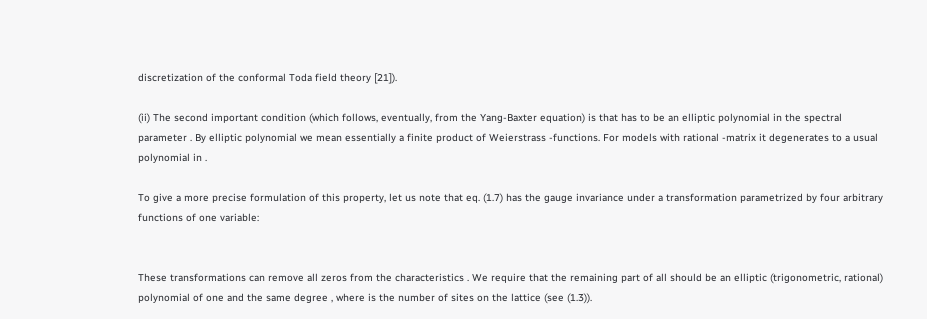discretization of the conformal Toda field theory [21]).

(ii) The second important condition (which follows, eventually, from the Yang-Baxter equation) is that has to be an elliptic polynomial in the spectral parameter . By elliptic polynomial we mean essentially a finite product of Weierstrass -functions. For models with rational -matrix it degenerates to a usual polynomial in .

To give a more precise formulation of this property, let us note that eq. (1.7) has the gauge invariance under a transformation parametrized by four arbitrary functions of one variable:


These transformations can remove all zeros from the characteristics . We require that the remaining part of all should be an elliptic (trigonometric, rational) polynomial of one and the same degree , where is the number of sites on the lattice (see (1.3)).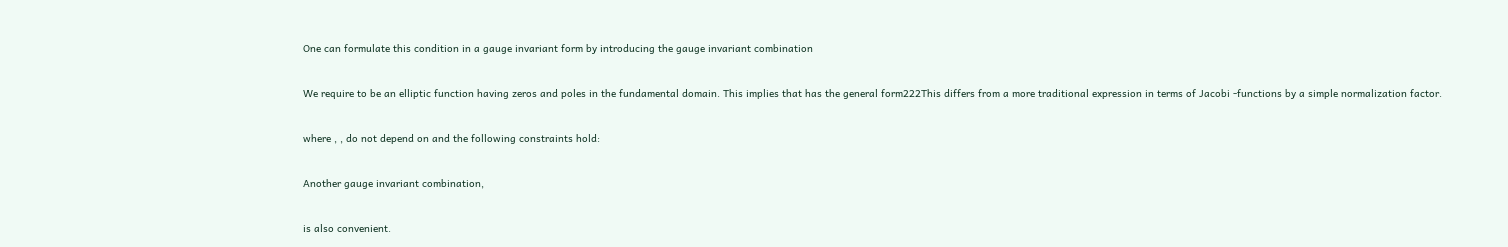One can formulate this condition in a gauge invariant form by introducing the gauge invariant combination


We require to be an elliptic function having zeros and poles in the fundamental domain. This implies that has the general form222This differs from a more traditional expression in terms of Jacobi -functions by a simple normalization factor.


where , , do not depend on and the following constraints hold:


Another gauge invariant combination,


is also convenient.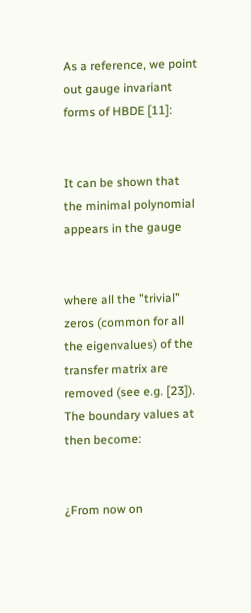As a reference, we point out gauge invariant forms of HBDE [11]:


It can be shown that the minimal polynomial appears in the gauge


where all the ”trivial” zeros (common for all the eigenvalues) of the transfer matrix are removed (see e.g. [23]). The boundary values at then become:


¿From now on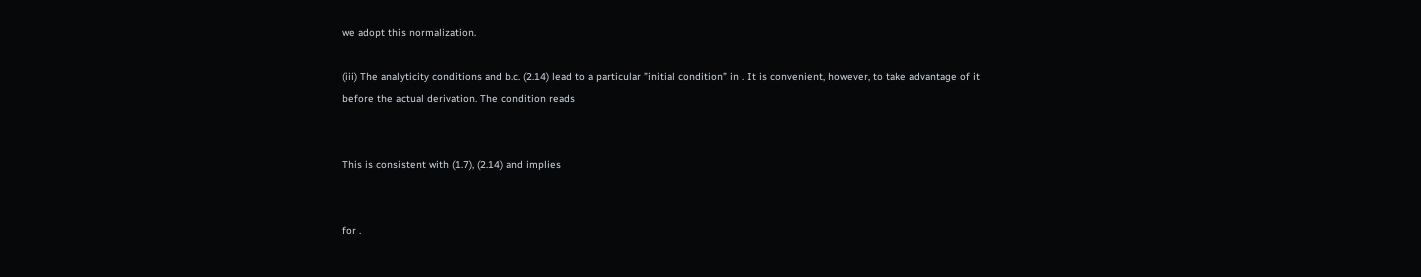we adopt this normalization.

(iii) The analyticity conditions and b.c. (2.14) lead to a particular ”initial condition” in . It is convenient, however, to take advantage of it before the actual derivation. The condition reads


This is consistent with (1.7), (2.14) and implies


for .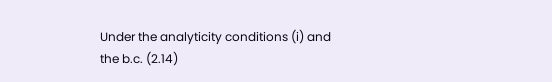Under the analyticity conditions (i) and the b.c. (2.14)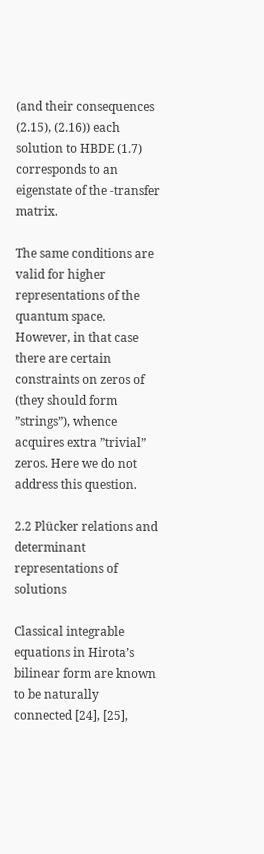(and their consequences (2.15), (2.16)) each solution to HBDE (1.7) corresponds to an eigenstate of the -transfer matrix.

The same conditions are valid for higher representations of the quantum space. However, in that case there are certain constraints on zeros of (they should form ”strings”), whence acquires extra ”trivial” zeros. Here we do not address this question.

2.2 Plücker relations and determinant representations of solutions

Classical integrable equations in Hirota’s bilinear form are known to be naturally connected [24], [25],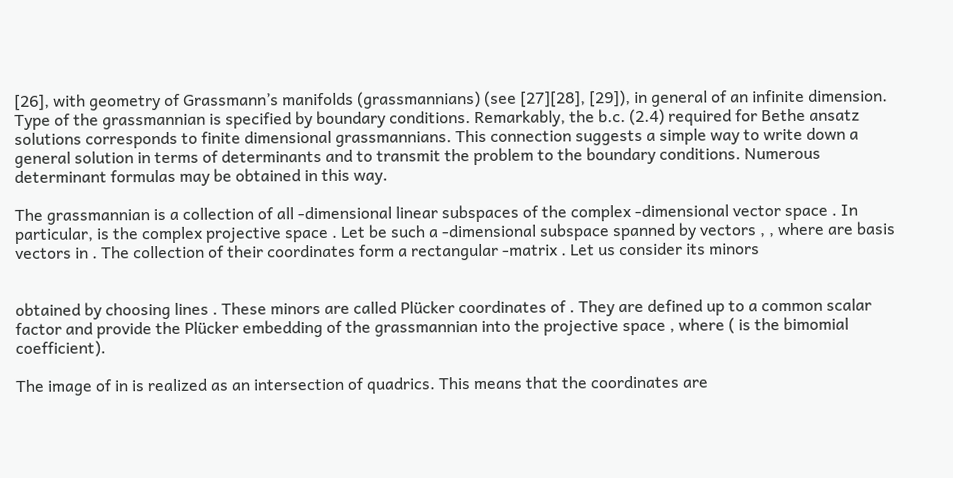[26], with geometry of Grassmann’s manifolds (grassmannians) (see [27][28], [29]), in general of an infinite dimension. Type of the grassmannian is specified by boundary conditions. Remarkably, the b.c. (2.4) required for Bethe ansatz solutions corresponds to finite dimensional grassmannians. This connection suggests a simple way to write down a general solution in terms of determinants and to transmit the problem to the boundary conditions. Numerous determinant formulas may be obtained in this way.

The grassmannian is a collection of all -dimensional linear subspaces of the complex -dimensional vector space . In particular, is the complex projective space . Let be such a -dimensional subspace spanned by vectors , , where are basis vectors in . The collection of their coordinates form a rectangular -matrix . Let us consider its minors


obtained by choosing lines . These minors are called Plücker coordinates of . They are defined up to a common scalar factor and provide the Plücker embedding of the grassmannian into the projective space , where ( is the bimomial coefficient).

The image of in is realized as an intersection of quadrics. This means that the coordinates are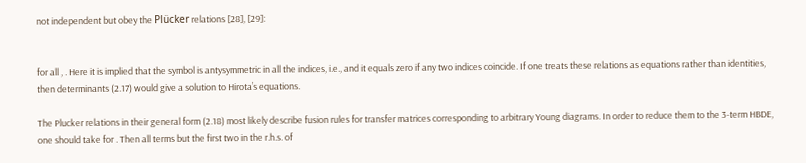not independent but obey the Plücker relations [28], [29]:


for all , . Here it is implied that the symbol is antysymmetric in all the indices, i.e., and it equals zero if any two indices coincide. If one treats these relations as equations rather than identities, then determinants (2.17) would give a solution to Hirota’s equations.

The Plucker relations in their general form (2.18) most likely describe fusion rules for transfer matrices corresponding to arbitrary Young diagrams. In order to reduce them to the 3-term HBDE, one should take for . Then all terms but the first two in the r.h.s. of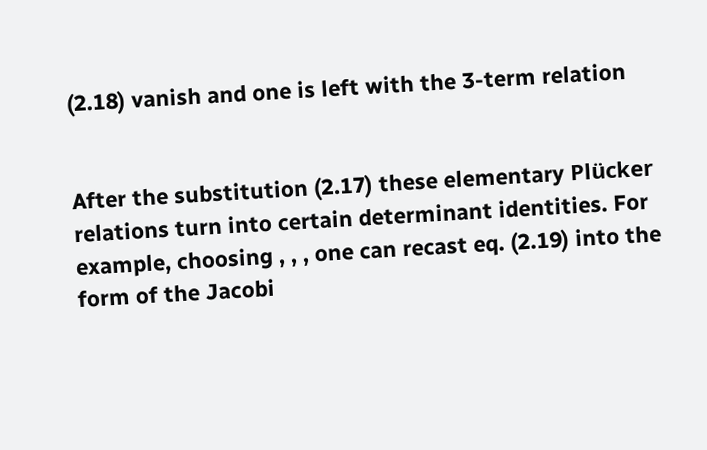(2.18) vanish and one is left with the 3-term relation


After the substitution (2.17) these elementary Plücker relations turn into certain determinant identities. For example, choosing , , , one can recast eq. (2.19) into the form of the Jacobi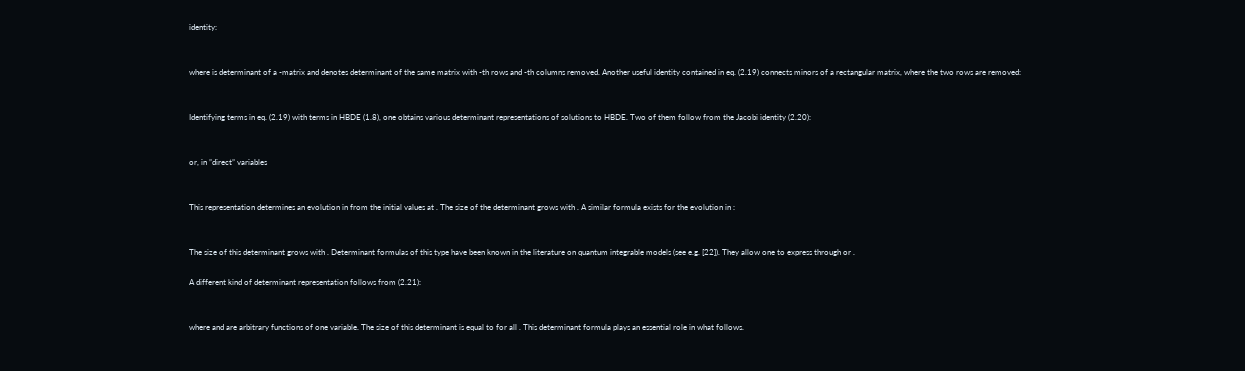identity:


where is determinant of a -matrix and denotes determinant of the same matrix with -th rows and -th columns removed. Another useful identity contained in eq. (2.19) connects minors of a rectangular matrix, where the two rows are removed:


Identifying terms in eq. (2.19) with terms in HBDE (1.8), one obtains various determinant representations of solutions to HBDE. Two of them follow from the Jacobi identity (2.20):


or, in ”direct” variables


This representation determines an evolution in from the initial values at . The size of the determinant grows with . A similar formula exists for the evolution in :


The size of this determinant grows with . Determinant formulas of this type have been known in the literature on quantum integrable models (see e.g. [22]). They allow one to express through or .

A different kind of determinant representation follows from (2.21):


where and are arbitrary functions of one variable. The size of this determinant is equal to for all . This determinant formula plays an essential role in what follows.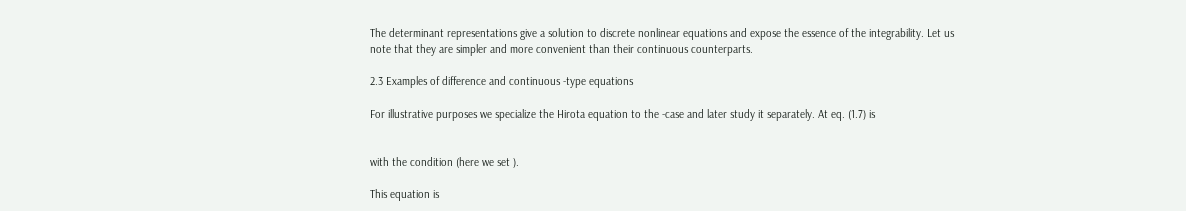The determinant representations give a solution to discrete nonlinear equations and expose the essence of the integrability. Let us note that they are simpler and more convenient than their continuous counterparts.

2.3 Examples of difference and continuous -type equations

For illustrative purposes we specialize the Hirota equation to the -case and later study it separately. At eq. (1.7) is


with the condition (here we set ).

This equation is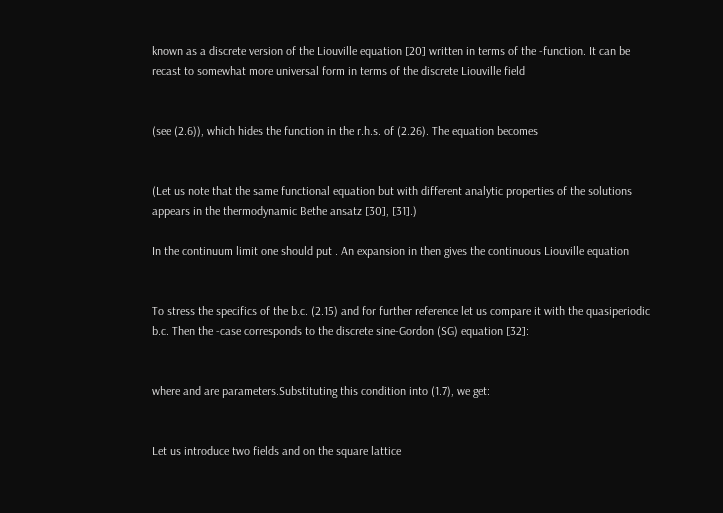known as a discrete version of the Liouville equation [20] written in terms of the -function. It can be recast to somewhat more universal form in terms of the discrete Liouville field


(see (2.6)), which hides the function in the r.h.s. of (2.26). The equation becomes


(Let us note that the same functional equation but with different analytic properties of the solutions appears in the thermodynamic Bethe ansatz [30], [31].)

In the continuum limit one should put . An expansion in then gives the continuous Liouville equation


To stress the specifics of the b.c. (2.15) and for further reference let us compare it with the quasiperiodic b.c. Then the -case corresponds to the discrete sine-Gordon (SG) equation [32]:


where and are parameters.Substituting this condition into (1.7), we get:


Let us introduce two fields and on the square lattice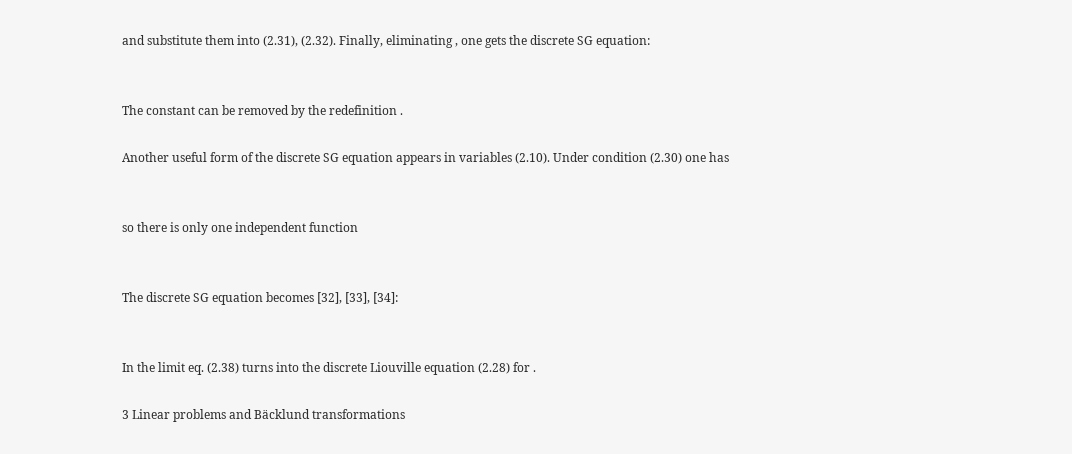and substitute them into (2.31), (2.32). Finally, eliminating , one gets the discrete SG equation:


The constant can be removed by the redefinition .

Another useful form of the discrete SG equation appears in variables (2.10). Under condition (2.30) one has


so there is only one independent function


The discrete SG equation becomes [32], [33], [34]:


In the limit eq. (2.38) turns into the discrete Liouville equation (2.28) for .

3 Linear problems and Bäcklund transformations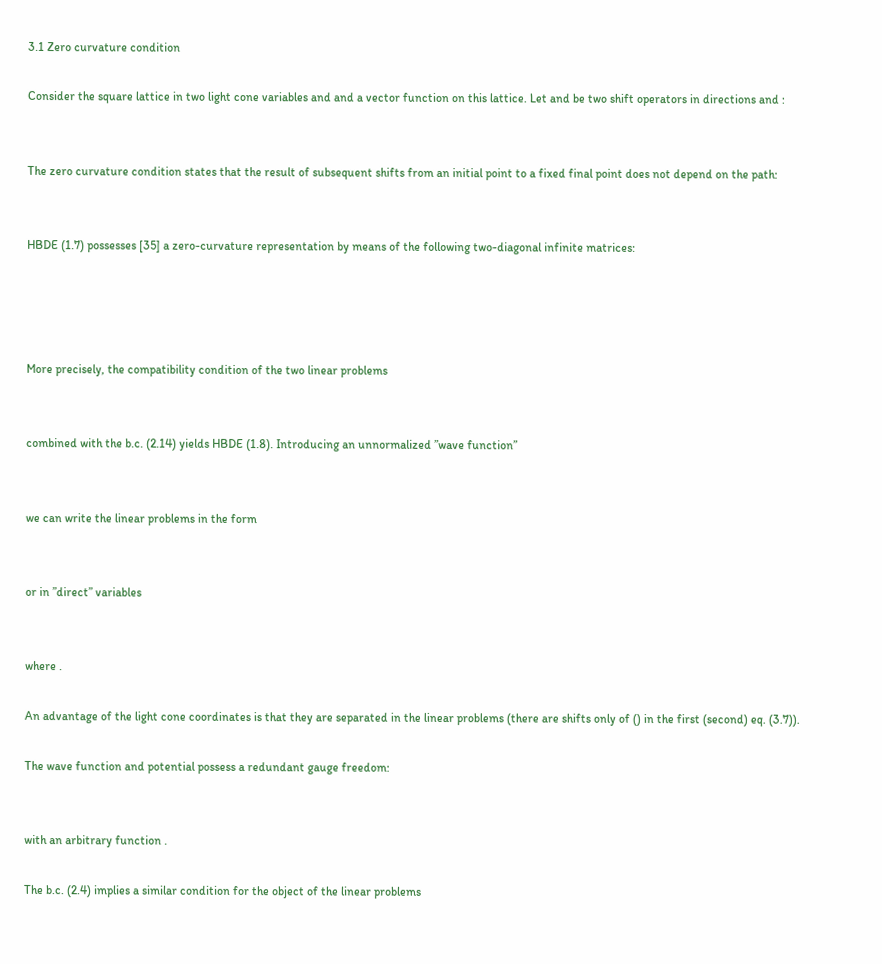3.1 Zero curvature condition

Consider the square lattice in two light cone variables and and a vector function on this lattice. Let and be two shift operators in directions and :


The zero curvature condition states that the result of subsequent shifts from an initial point to a fixed final point does not depend on the path:


HBDE (1.7) possesses [35] a zero-curvature representation by means of the following two-diagonal infinite matrices:




More precisely, the compatibility condition of the two linear problems


combined with the b.c. (2.14) yields HBDE (1.8). Introducing an unnormalized ”wave function”


we can write the linear problems in the form


or in ”direct” variables


where .

An advantage of the light cone coordinates is that they are separated in the linear problems (there are shifts only of () in the first (second) eq. (3.7)).

The wave function and potential possess a redundant gauge freedom:


with an arbitrary function .

The b.c. (2.4) implies a similar condition for the object of the linear problems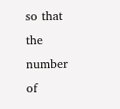so that the number of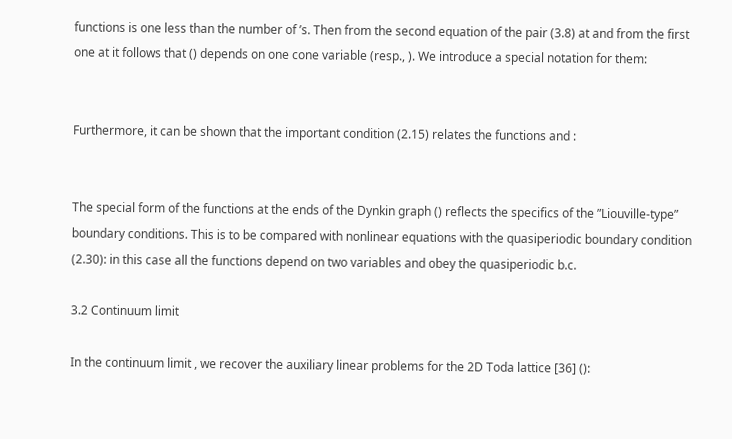functions is one less than the number of ’s. Then from the second equation of the pair (3.8) at and from the first one at it follows that () depends on one cone variable (resp., ). We introduce a special notation for them:


Furthermore, it can be shown that the important condition (2.15) relates the functions and :


The special form of the functions at the ends of the Dynkin graph () reflects the specifics of the ”Liouville-type” boundary conditions. This is to be compared with nonlinear equations with the quasiperiodic boundary condition (2.30): in this case all the functions depend on two variables and obey the quasiperiodic b.c.

3.2 Continuum limit

In the continuum limit , we recover the auxiliary linear problems for the 2D Toda lattice [36] ():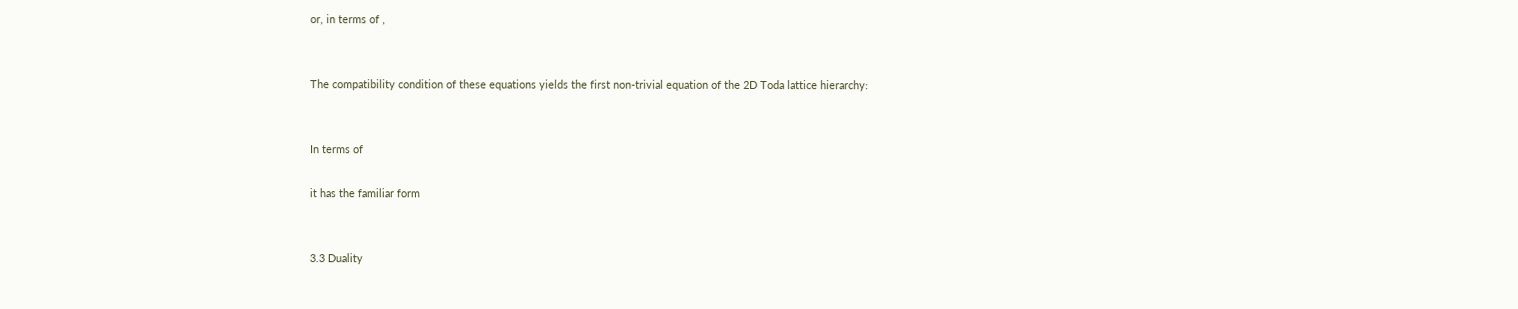or, in terms of ,


The compatibility condition of these equations yields the first non-trivial equation of the 2D Toda lattice hierarchy:


In terms of

it has the familiar form


3.3 Duality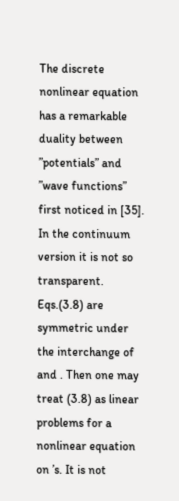The discrete nonlinear equation has a remarkable duality between ”potentials” and ”wave functions” first noticed in [35]. In the continuum version it is not so transparent. Eqs.(3.8) are symmetric under the interchange of and . Then one may treat (3.8) as linear problems for a nonlinear equation on ’s. It is not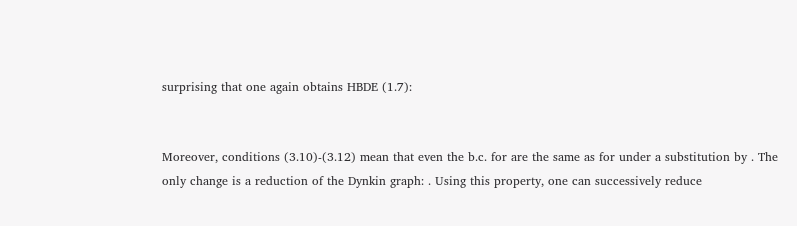surprising that one again obtains HBDE (1.7):


Moreover, conditions (3.10)-(3.12) mean that even the b.c. for are the same as for under a substitution by . The only change is a reduction of the Dynkin graph: . Using this property, one can successively reduce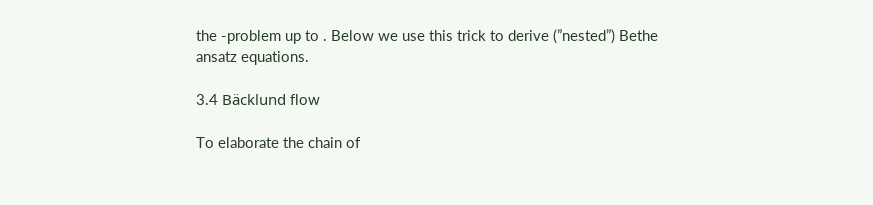the -problem up to . Below we use this trick to derive (”nested”) Bethe ansatz equations.

3.4 Bäcklund flow

To elaborate the chain of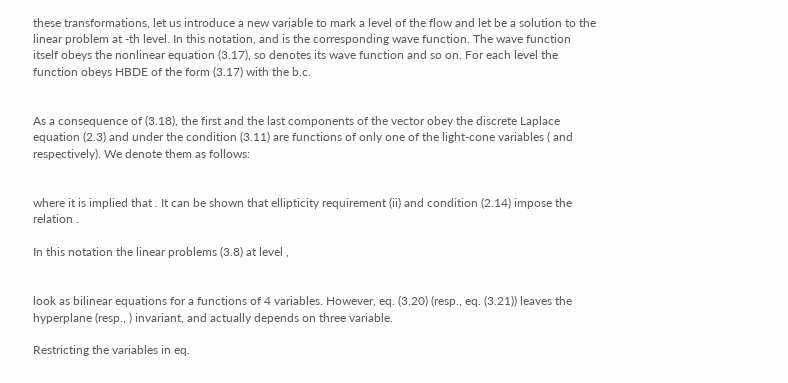these transformations, let us introduce a new variable to mark a level of the flow and let be a solution to the linear problem at -th level. In this notation, and is the corresponding wave function. The wave function itself obeys the nonlinear equation (3.17), so denotes its wave function and so on. For each level the function obeys HBDE of the form (3.17) with the b.c.


As a consequence of (3.18), the first and the last components of the vector obey the discrete Laplace equation (2.3) and under the condition (3.11) are functions of only one of the light-cone variables ( and respectively). We denote them as follows:


where it is implied that . It can be shown that ellipticity requirement (ii) and condition (2.14) impose the relation .

In this notation the linear problems (3.8) at level ,


look as bilinear equations for a functions of 4 variables. However, eq. (3.20) (resp., eq. (3.21)) leaves the hyperplane (resp., ) invariant, and actually depends on three variable.

Restricting the variables in eq.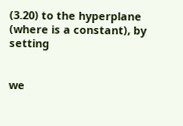(3.20) to the hyperplane (where is a constant), by setting


we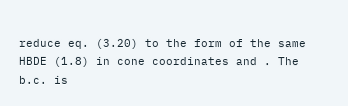reduce eq. (3.20) to the form of the same HBDE (1.8) in cone coordinates and . The b.c. is